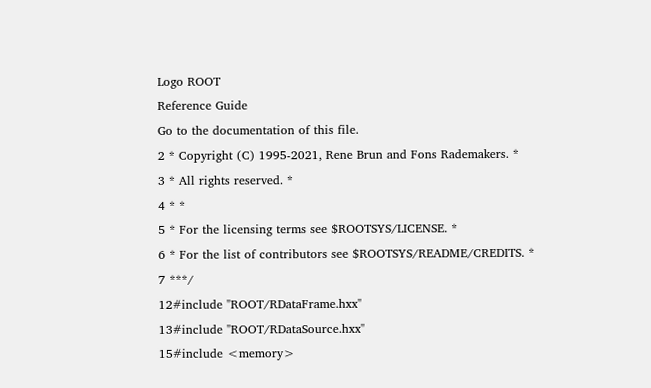Logo ROOT
Reference Guide
Go to the documentation of this file.
2 * Copyright (C) 1995-2021, Rene Brun and Fons Rademakers. *
3 * All rights reserved. *
4 * *
5 * For the licensing terms see $ROOTSYS/LICENSE. *
6 * For the list of contributors see $ROOTSYS/README/CREDITS. *
7 ***/
12#include "ROOT/RDataFrame.hxx"
13#include "ROOT/RDataSource.hxx"
15#include <memory>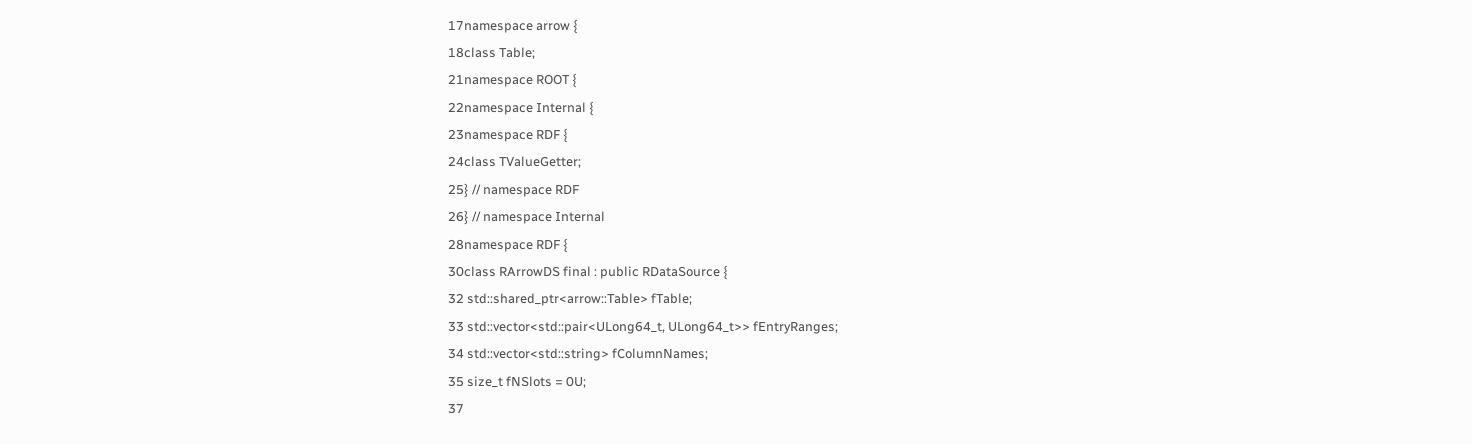17namespace arrow {
18class Table;
21namespace ROOT {
22namespace Internal {
23namespace RDF {
24class TValueGetter;
25} // namespace RDF
26} // namespace Internal
28namespace RDF {
30class RArrowDS final : public RDataSource {
32 std::shared_ptr<arrow::Table> fTable;
33 std::vector<std::pair<ULong64_t, ULong64_t>> fEntryRanges;
34 std::vector<std::string> fColumnNames;
35 size_t fNSlots = 0U;
37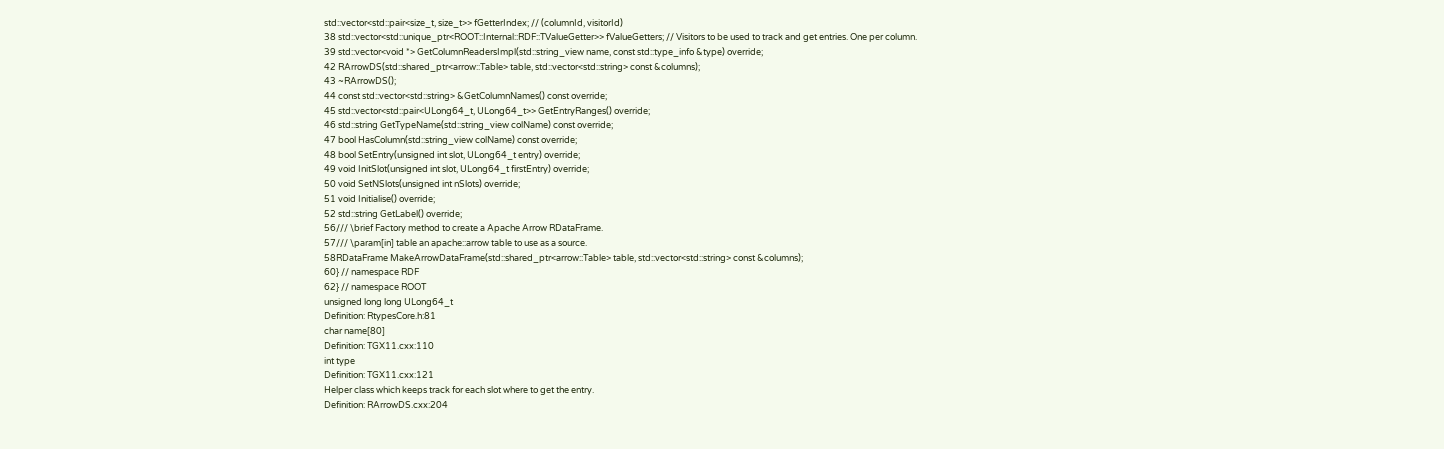std::vector<std::pair<size_t, size_t>> fGetterIndex; // (columnId, visitorId)
38 std::vector<std::unique_ptr<ROOT::Internal::RDF::TValueGetter>> fValueGetters; // Visitors to be used to track and get entries. One per column.
39 std::vector<void *> GetColumnReadersImpl(std::string_view name, const std::type_info &type) override;
42 RArrowDS(std::shared_ptr<arrow::Table> table, std::vector<std::string> const &columns);
43 ~RArrowDS();
44 const std::vector<std::string> &GetColumnNames() const override;
45 std::vector<std::pair<ULong64_t, ULong64_t>> GetEntryRanges() override;
46 std::string GetTypeName(std::string_view colName) const override;
47 bool HasColumn(std::string_view colName) const override;
48 bool SetEntry(unsigned int slot, ULong64_t entry) override;
49 void InitSlot(unsigned int slot, ULong64_t firstEntry) override;
50 void SetNSlots(unsigned int nSlots) override;
51 void Initialise() override;
52 std::string GetLabel() override;
56/// \brief Factory method to create a Apache Arrow RDataFrame.
57/// \param[in] table an apache::arrow table to use as a source.
58RDataFrame MakeArrowDataFrame(std::shared_ptr<arrow::Table> table, std::vector<std::string> const &columns);
60} // namespace RDF
62} // namespace ROOT
unsigned long long ULong64_t
Definition: RtypesCore.h:81
char name[80]
Definition: TGX11.cxx:110
int type
Definition: TGX11.cxx:121
Helper class which keeps track for each slot where to get the entry.
Definition: RArrowDS.cxx:204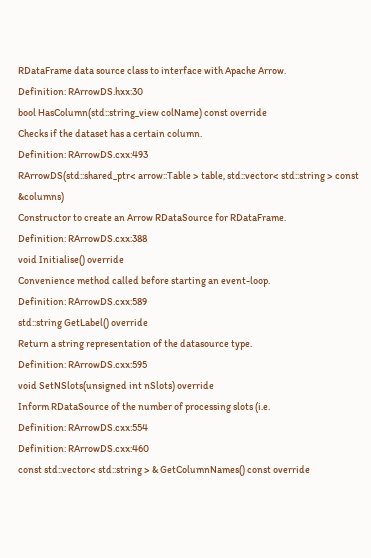RDataFrame data source class to interface with Apache Arrow.
Definition: RArrowDS.hxx:30
bool HasColumn(std::string_view colName) const override
Checks if the dataset has a certain column.
Definition: RArrowDS.cxx:493
RArrowDS(std::shared_ptr< arrow::Table > table, std::vector< std::string > const &columns)
Constructor to create an Arrow RDataSource for RDataFrame.
Definition: RArrowDS.cxx:388
void Initialise() override
Convenience method called before starting an event-loop.
Definition: RArrowDS.cxx:589
std::string GetLabel() override
Return a string representation of the datasource type.
Definition: RArrowDS.cxx:595
void SetNSlots(unsigned int nSlots) override
Inform RDataSource of the number of processing slots (i.e.
Definition: RArrowDS.cxx:554
Definition: RArrowDS.cxx:460
const std::vector< std::string > & GetColumnNames() const override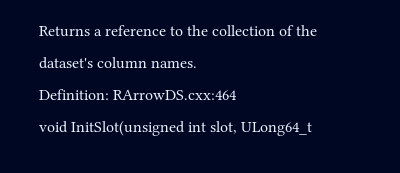Returns a reference to the collection of the dataset's column names.
Definition: RArrowDS.cxx:464
void InitSlot(unsigned int slot, ULong64_t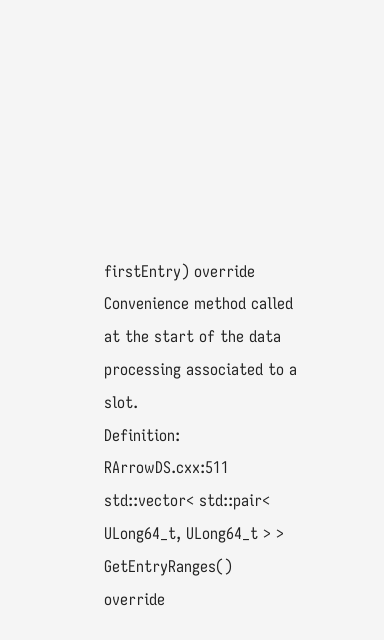firstEntry) override
Convenience method called at the start of the data processing associated to a slot.
Definition: RArrowDS.cxx:511
std::vector< std::pair< ULong64_t, ULong64_t > > GetEntryRanges() override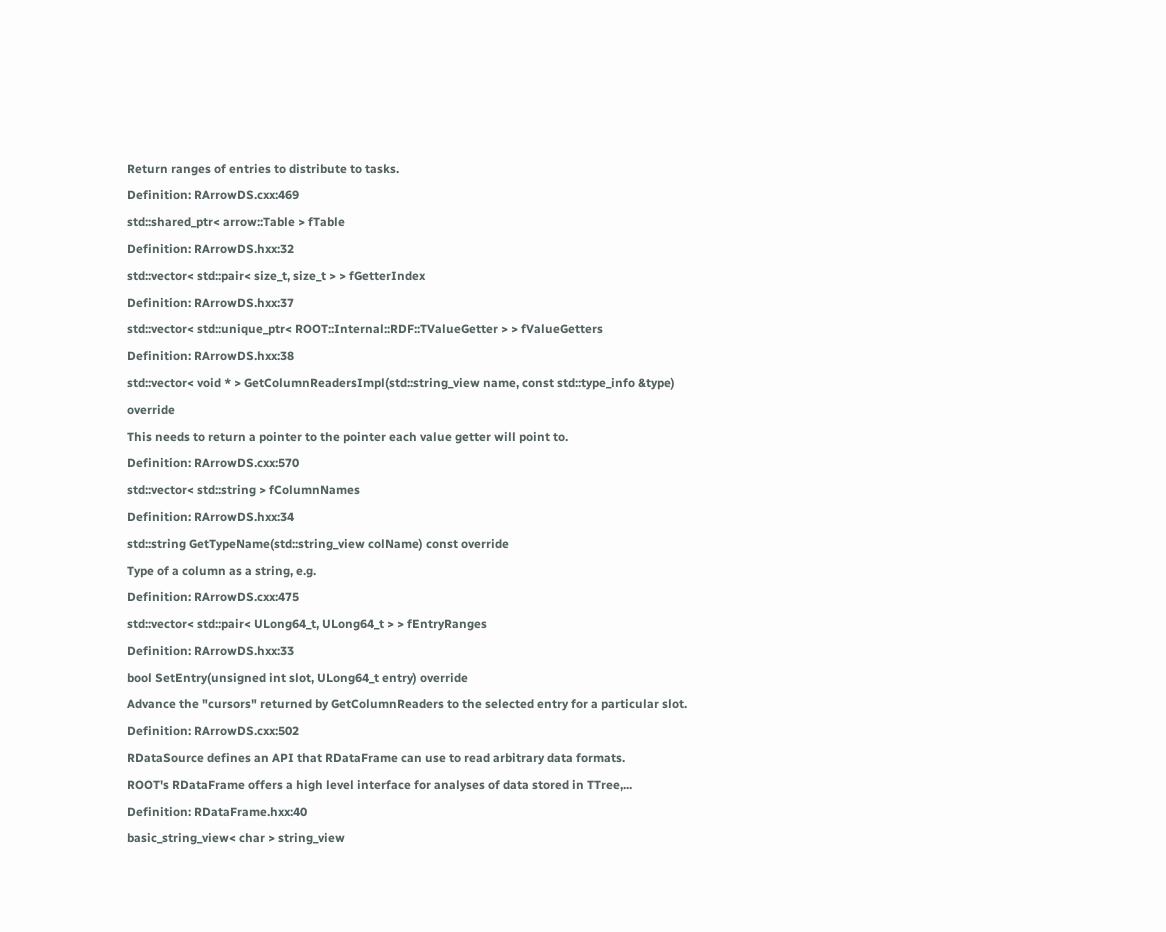Return ranges of entries to distribute to tasks.
Definition: RArrowDS.cxx:469
std::shared_ptr< arrow::Table > fTable
Definition: RArrowDS.hxx:32
std::vector< std::pair< size_t, size_t > > fGetterIndex
Definition: RArrowDS.hxx:37
std::vector< std::unique_ptr< ROOT::Internal::RDF::TValueGetter > > fValueGetters
Definition: RArrowDS.hxx:38
std::vector< void * > GetColumnReadersImpl(std::string_view name, const std::type_info &type) override
This needs to return a pointer to the pointer each value getter will point to.
Definition: RArrowDS.cxx:570
std::vector< std::string > fColumnNames
Definition: RArrowDS.hxx:34
std::string GetTypeName(std::string_view colName) const override
Type of a column as a string, e.g.
Definition: RArrowDS.cxx:475
std::vector< std::pair< ULong64_t, ULong64_t > > fEntryRanges
Definition: RArrowDS.hxx:33
bool SetEntry(unsigned int slot, ULong64_t entry) override
Advance the "cursors" returned by GetColumnReaders to the selected entry for a particular slot.
Definition: RArrowDS.cxx:502
RDataSource defines an API that RDataFrame can use to read arbitrary data formats.
ROOT's RDataFrame offers a high level interface for analyses of data stored in TTree,...
Definition: RDataFrame.hxx:40
basic_string_view< char > string_view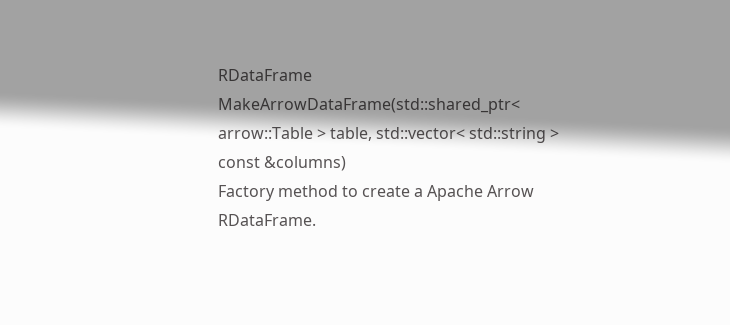RDataFrame MakeArrowDataFrame(std::shared_ptr< arrow::Table > table, std::vector< std::string > const &columns)
Factory method to create a Apache Arrow RDataFrame.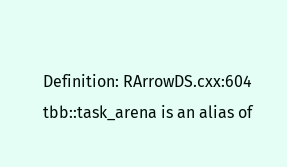Definition: RArrowDS.cxx:604
tbb::task_arena is an alias of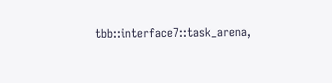tbb::interface7::task_arena,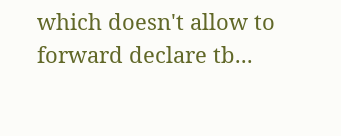which doesn't allow to forward declare tb...